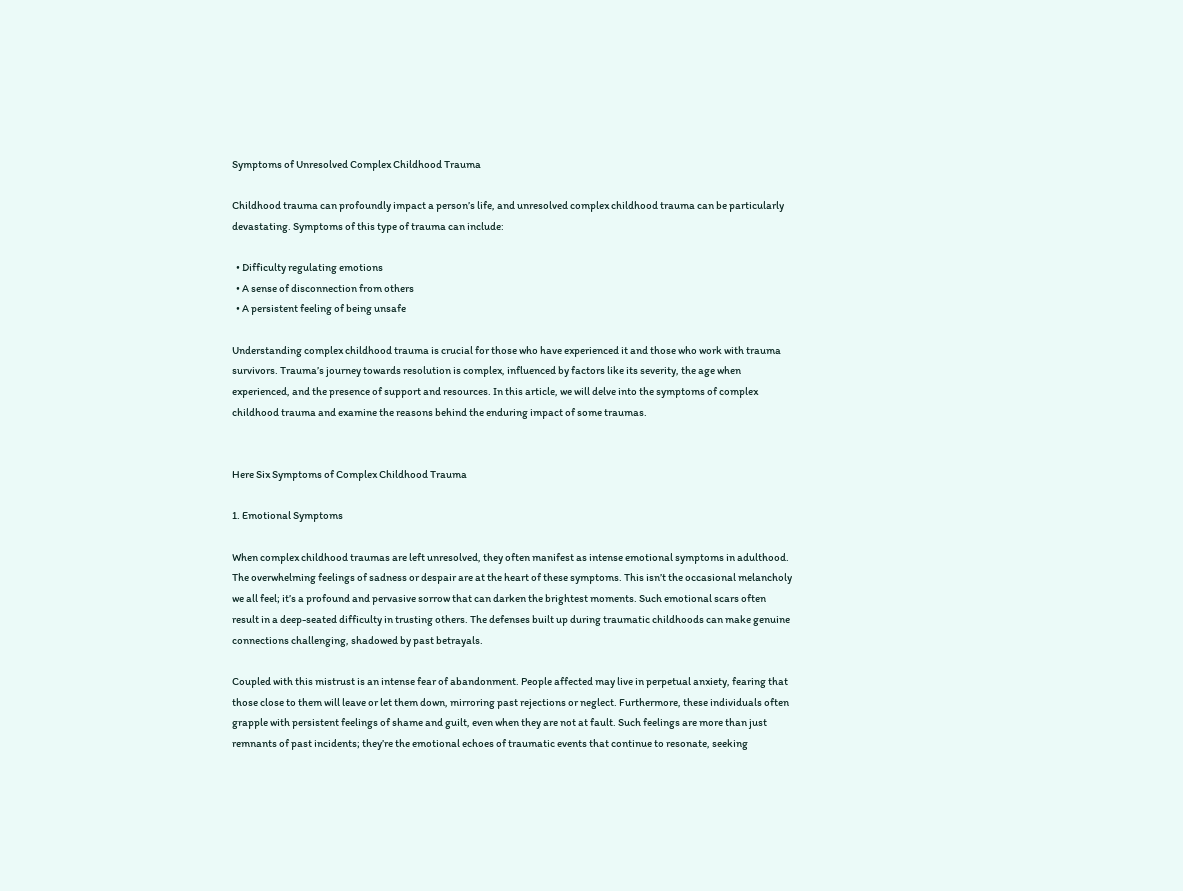Symptoms of Unresolved Complex Childhood Trauma

Childhood trauma can profoundly impact a person’s life, and unresolved complex childhood trauma can be particularly devastating. Symptoms of this type of trauma can include:

  • Difficulty regulating emotions
  • A sense of disconnection from others
  • A persistent feeling of being unsafe

Understanding complex childhood trauma is crucial for those who have experienced it and those who work with trauma survivors. Trauma’s journey towards resolution is complex, influenced by factors like its severity, the age when experienced, and the presence of support and resources. In this article, we will delve into the symptoms of complex childhood trauma and examine the reasons behind the enduring impact of some traumas.


Here Six Symptoms of Complex Childhood Trauma

1. Emotional Symptoms

When complex childhood traumas are left unresolved, they often manifest as intense emotional symptoms in adulthood. The overwhelming feelings of sadness or despair are at the heart of these symptoms. This isn’t the occasional melancholy we all feel; it’s a profound and pervasive sorrow that can darken the brightest moments. Such emotional scars often result in a deep-seated difficulty in trusting others. The defenses built up during traumatic childhoods can make genuine connections challenging, shadowed by past betrayals.

Coupled with this mistrust is an intense fear of abandonment. People affected may live in perpetual anxiety, fearing that those close to them will leave or let them down, mirroring past rejections or neglect. Furthermore, these individuals often grapple with persistent feelings of shame and guilt, even when they are not at fault. Such feelings are more than just remnants of past incidents; they’re the emotional echoes of traumatic events that continue to resonate, seeking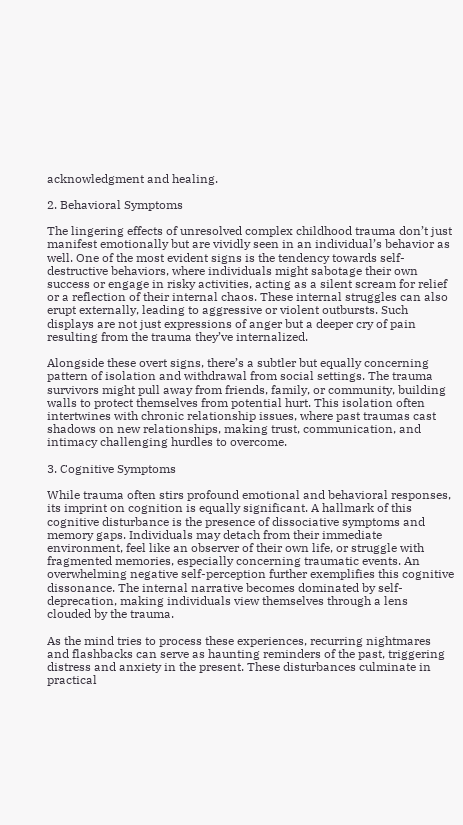acknowledgment and healing.

2. Behavioral Symptoms

The lingering effects of unresolved complex childhood trauma don’t just manifest emotionally but are vividly seen in an individual’s behavior as well. One of the most evident signs is the tendency towards self-destructive behaviors, where individuals might sabotage their own success or engage in risky activities, acting as a silent scream for relief or a reflection of their internal chaos. These internal struggles can also erupt externally, leading to aggressive or violent outbursts. Such displays are not just expressions of anger but a deeper cry of pain resulting from the trauma they’ve internalized.

Alongside these overt signs, there’s a subtler but equally concerning pattern of isolation and withdrawal from social settings. The trauma survivors might pull away from friends, family, or community, building walls to protect themselves from potential hurt. This isolation often intertwines with chronic relationship issues, where past traumas cast shadows on new relationships, making trust, communication, and intimacy challenging hurdles to overcome.

3. Cognitive Symptoms

While trauma often stirs profound emotional and behavioral responses, its imprint on cognition is equally significant. A hallmark of this cognitive disturbance is the presence of dissociative symptoms and memory gaps. Individuals may detach from their immediate environment, feel like an observer of their own life, or struggle with fragmented memories, especially concerning traumatic events. An overwhelming negative self-perception further exemplifies this cognitive dissonance. The internal narrative becomes dominated by self-deprecation, making individuals view themselves through a lens clouded by the trauma.

As the mind tries to process these experiences, recurring nightmares and flashbacks can serve as haunting reminders of the past, triggering distress and anxiety in the present. These disturbances culminate in practical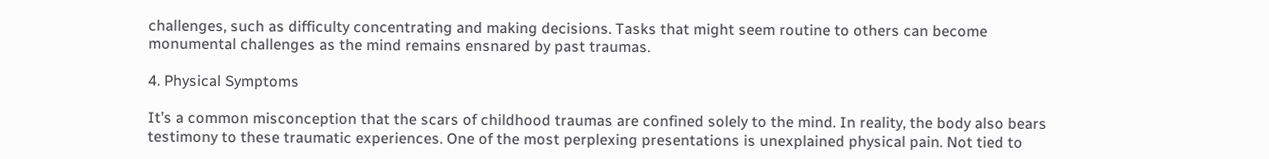challenges, such as difficulty concentrating and making decisions. Tasks that might seem routine to others can become monumental challenges as the mind remains ensnared by past traumas.

4. Physical Symptoms

It’s a common misconception that the scars of childhood traumas are confined solely to the mind. In reality, the body also bears testimony to these traumatic experiences. One of the most perplexing presentations is unexplained physical pain. Not tied to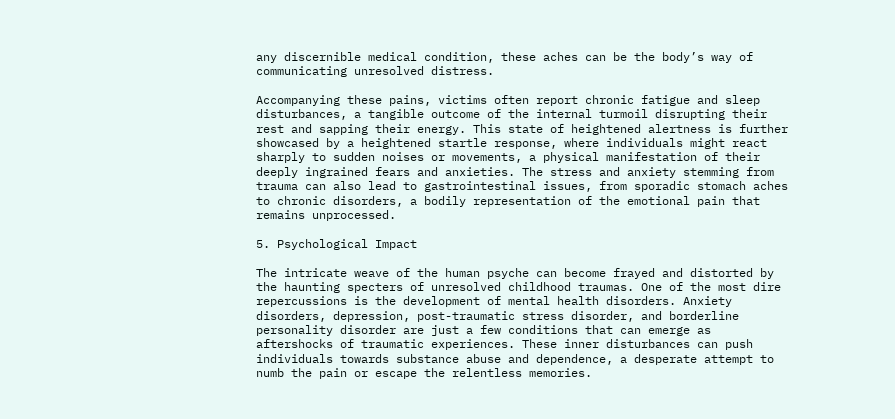any discernible medical condition, these aches can be the body’s way of communicating unresolved distress.

Accompanying these pains, victims often report chronic fatigue and sleep disturbances, a tangible outcome of the internal turmoil disrupting their rest and sapping their energy. This state of heightened alertness is further showcased by a heightened startle response, where individuals might react sharply to sudden noises or movements, a physical manifestation of their deeply ingrained fears and anxieties. The stress and anxiety stemming from trauma can also lead to gastrointestinal issues, from sporadic stomach aches to chronic disorders, a bodily representation of the emotional pain that remains unprocessed.

5. Psychological Impact

The intricate weave of the human psyche can become frayed and distorted by the haunting specters of unresolved childhood traumas. One of the most dire repercussions is the development of mental health disorders. Anxiety disorders, depression, post-traumatic stress disorder, and borderline personality disorder are just a few conditions that can emerge as aftershocks of traumatic experiences. These inner disturbances can push individuals towards substance abuse and dependence, a desperate attempt to numb the pain or escape the relentless memories.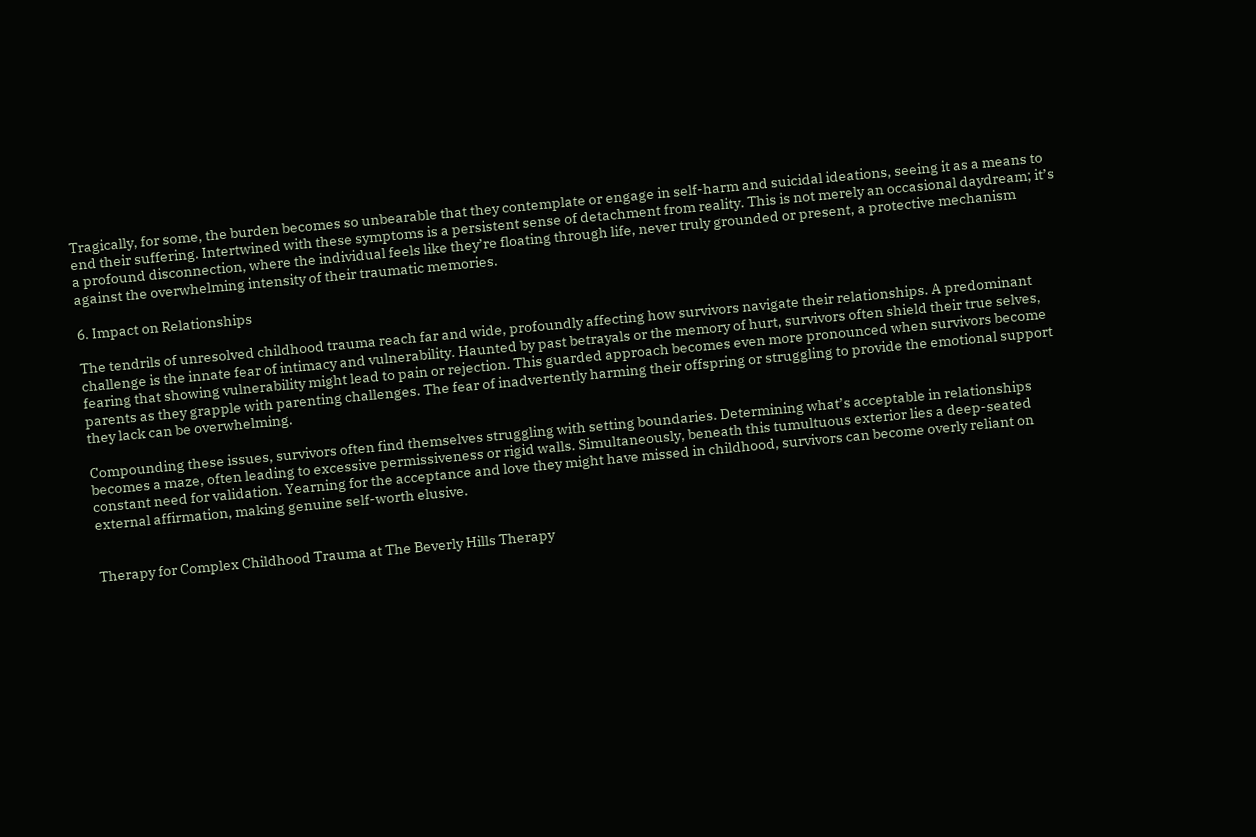Tragically, for some, the burden becomes so unbearable that they contemplate or engage in self-harm and suicidal ideations, seeing it as a means to end their suffering. Intertwined with these symptoms is a persistent sense of detachment from reality. This is not merely an occasional daydream; it’s a profound disconnection, where the individual feels like they’re floating through life, never truly grounded or present, a protective mechanism against the overwhelming intensity of their traumatic memories.

6. Impact on Relationships

The tendrils of unresolved childhood trauma reach far and wide, profoundly affecting how survivors navigate their relationships. A predominant challenge is the innate fear of intimacy and vulnerability. Haunted by past betrayals or the memory of hurt, survivors often shield their true selves, fearing that showing vulnerability might lead to pain or rejection. This guarded approach becomes even more pronounced when survivors become parents as they grapple with parenting challenges. The fear of inadvertently harming their offspring or struggling to provide the emotional support they lack can be overwhelming.

Compounding these issues, survivors often find themselves struggling with setting boundaries. Determining what’s acceptable in relationships becomes a maze, often leading to excessive permissiveness or rigid walls. Simultaneously, beneath this tumultuous exterior lies a deep-seated constant need for validation. Yearning for the acceptance and love they might have missed in childhood, survivors can become overly reliant on external affirmation, making genuine self-worth elusive.


Therapy for Complex Childhood Trauma at The Beverly Hills Therapy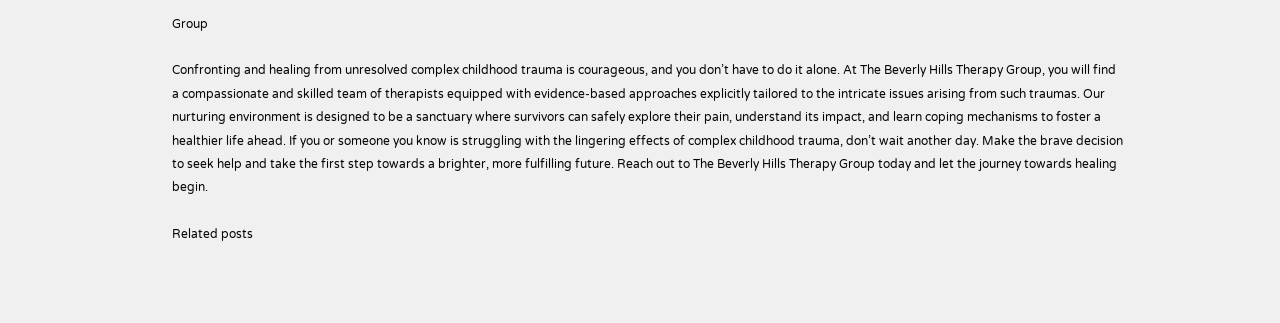Group

Confronting and healing from unresolved complex childhood trauma is courageous, and you don’t have to do it alone. At The Beverly Hills Therapy Group, you will find a compassionate and skilled team of therapists equipped with evidence-based approaches explicitly tailored to the intricate issues arising from such traumas. Our nurturing environment is designed to be a sanctuary where survivors can safely explore their pain, understand its impact, and learn coping mechanisms to foster a healthier life ahead. If you or someone you know is struggling with the lingering effects of complex childhood trauma, don’t wait another day. Make the brave decision to seek help and take the first step towards a brighter, more fulfilling future. Reach out to The Beverly Hills Therapy Group today and let the journey towards healing begin.

Related posts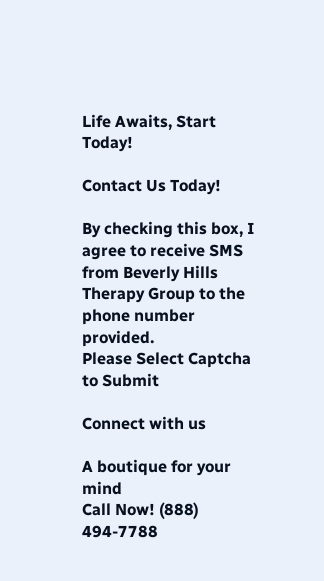Life Awaits, Start Today!

Contact Us Today!

By checking this box, I agree to receive SMS from Beverly Hills Therapy Group to the phone number provided.
Please Select Captcha to Submit

Connect with us

A boutique for your mind
Call Now! (888) 494-7788